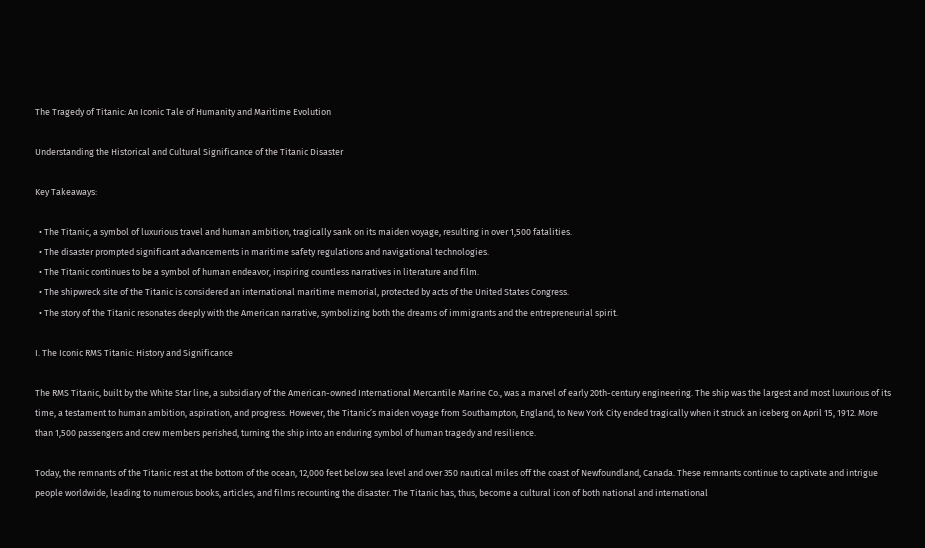The Tragedy of Titanic: An Iconic Tale of Humanity and Maritime Evolution

Understanding the Historical and Cultural Significance of the Titanic Disaster

Key Takeaways:

  • The Titanic, a symbol of luxurious travel and human ambition, tragically sank on its maiden voyage, resulting in over 1,500 fatalities.
  • The disaster prompted significant advancements in maritime safety regulations and navigational technologies.
  • The Titanic continues to be a symbol of human endeavor, inspiring countless narratives in literature and film.
  • The shipwreck site of the Titanic is considered an international maritime memorial, protected by acts of the United States Congress.
  • The story of the Titanic resonates deeply with the American narrative, symbolizing both the dreams of immigrants and the entrepreneurial spirit.

I. The Iconic RMS Titanic: History and Significance

The RMS Titanic, built by the White Star line, a subsidiary of the American-owned International Mercantile Marine Co., was a marvel of early 20th-century engineering. The ship was the largest and most luxurious of its time, a testament to human ambition, aspiration, and progress. However, the Titanic’s maiden voyage from Southampton, England, to New York City ended tragically when it struck an iceberg on April 15, 1912. More than 1,500 passengers and crew members perished, turning the ship into an enduring symbol of human tragedy and resilience.

Today, the remnants of the Titanic rest at the bottom of the ocean, 12,000 feet below sea level and over 350 nautical miles off the coast of Newfoundland, Canada. These remnants continue to captivate and intrigue people worldwide, leading to numerous books, articles, and films recounting the disaster. The Titanic has, thus, become a cultural icon of both national and international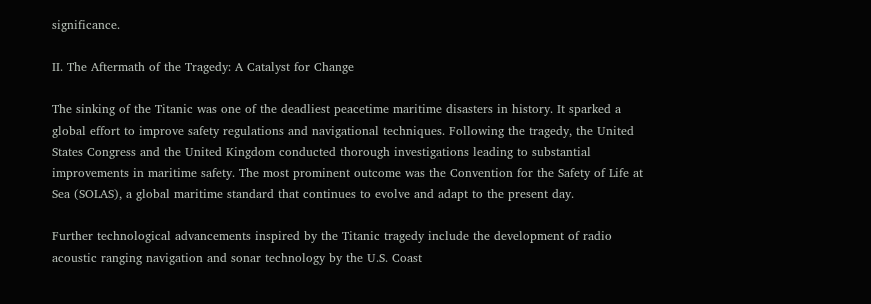significance.

II. The Aftermath of the Tragedy: A Catalyst for Change

The sinking of the Titanic was one of the deadliest peacetime maritime disasters in history. It sparked a global effort to improve safety regulations and navigational techniques. Following the tragedy, the United States Congress and the United Kingdom conducted thorough investigations leading to substantial improvements in maritime safety. The most prominent outcome was the Convention for the Safety of Life at Sea (SOLAS), a global maritime standard that continues to evolve and adapt to the present day.

Further technological advancements inspired by the Titanic tragedy include the development of radio acoustic ranging navigation and sonar technology by the U.S. Coast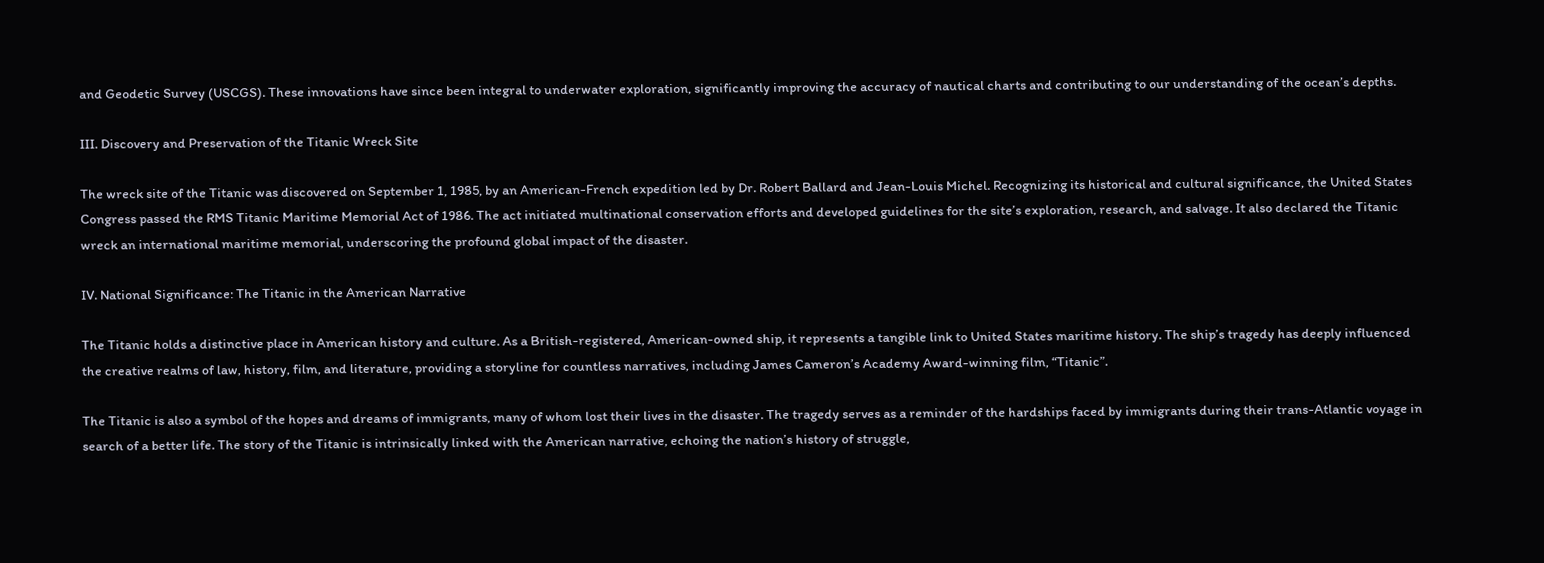and Geodetic Survey (USCGS). These innovations have since been integral to underwater exploration, significantly improving the accuracy of nautical charts and contributing to our understanding of the ocean’s depths.

III. Discovery and Preservation of the Titanic Wreck Site

The wreck site of the Titanic was discovered on September 1, 1985, by an American-French expedition led by Dr. Robert Ballard and Jean-Louis Michel. Recognizing its historical and cultural significance, the United States Congress passed the RMS Titanic Maritime Memorial Act of 1986. The act initiated multinational conservation efforts and developed guidelines for the site’s exploration, research, and salvage. It also declared the Titanic wreck an international maritime memorial, underscoring the profound global impact of the disaster.

IV. National Significance: The Titanic in the American Narrative

The Titanic holds a distinctive place in American history and culture. As a British-registered, American-owned ship, it represents a tangible link to United States maritime history. The ship’s tragedy has deeply influenced the creative realms of law, history, film, and literature, providing a storyline for countless narratives, including James Cameron’s Academy Award-winning film, “Titanic”.

The Titanic is also a symbol of the hopes and dreams of immigrants, many of whom lost their lives in the disaster. The tragedy serves as a reminder of the hardships faced by immigrants during their trans-Atlantic voyage in search of a better life. The story of the Titanic is intrinsically linked with the American narrative, echoing the nation’s history of struggle,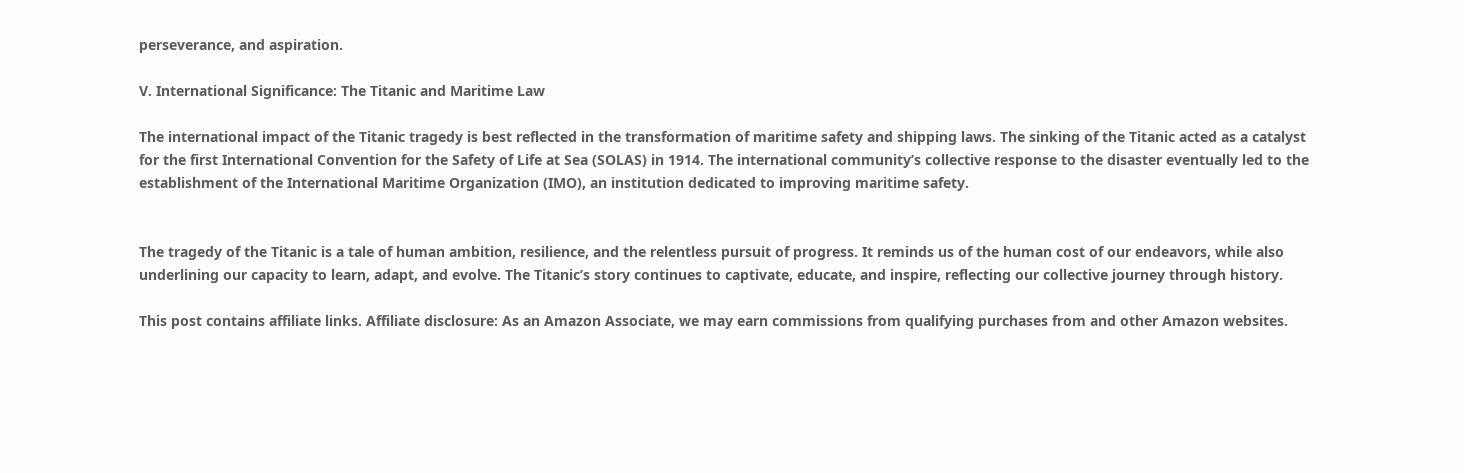perseverance, and aspiration.

V. International Significance: The Titanic and Maritime Law

The international impact of the Titanic tragedy is best reflected in the transformation of maritime safety and shipping laws. The sinking of the Titanic acted as a catalyst for the first International Convention for the Safety of Life at Sea (SOLAS) in 1914. The international community’s collective response to the disaster eventually led to the establishment of the International Maritime Organization (IMO), an institution dedicated to improving maritime safety.


The tragedy of the Titanic is a tale of human ambition, resilience, and the relentless pursuit of progress. It reminds us of the human cost of our endeavors, while also underlining our capacity to learn, adapt, and evolve. The Titanic’s story continues to captivate, educate, and inspire, reflecting our collective journey through history.

This post contains affiliate links. Affiliate disclosure: As an Amazon Associate, we may earn commissions from qualifying purchases from and other Amazon websites.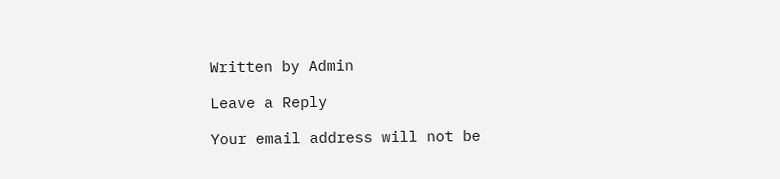Written by Admin

Leave a Reply

Your email address will not be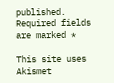published. Required fields are marked *

This site uses Akismet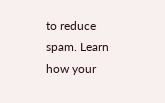to reduce spam. Learn how your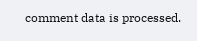comment data is processed.